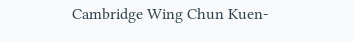Cambridge Wing Chun Kuen-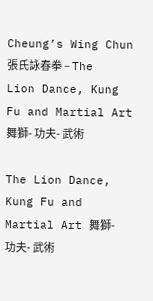Cheung’s Wing Chun 張氏詠春拳 – The Lion Dance, Kung Fu and Martial Art 舞獅- 功夫- 武術

The Lion Dance, Kung Fu and Martial Art 舞獅- 功夫- 武術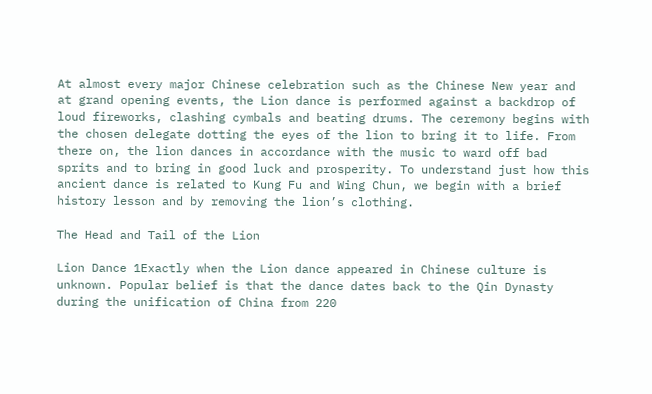At almost every major Chinese celebration such as the Chinese New year and at grand opening events, the Lion dance is performed against a backdrop of loud fireworks, clashing cymbals and beating drums. The ceremony begins with the chosen delegate dotting the eyes of the lion to bring it to life. From there on, the lion dances in accordance with the music to ward off bad sprits and to bring in good luck and prosperity. To understand just how this ancient dance is related to Kung Fu and Wing Chun, we begin with a brief history lesson and by removing the lion’s clothing.

The Head and Tail of the Lion

Lion Dance 1Exactly when the Lion dance appeared in Chinese culture is unknown. Popular belief is that the dance dates back to the Qin Dynasty during the unification of China from 220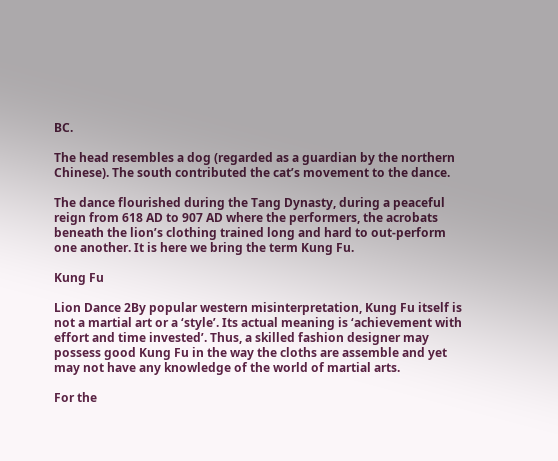BC.

The head resembles a dog (regarded as a guardian by the northern Chinese). The south contributed the cat’s movement to the dance.

The dance flourished during the Tang Dynasty, during a peaceful reign from 618 AD to 907 AD where the performers, the acrobats beneath the lion’s clothing trained long and hard to out-perform one another. It is here we bring the term Kung Fu.

Kung Fu

Lion Dance 2By popular western misinterpretation, Kung Fu itself is not a martial art or a ‘style’. Its actual meaning is ‘achievement with effort and time invested’. Thus, a skilled fashion designer may possess good Kung Fu in the way the cloths are assemble and yet may not have any knowledge of the world of martial arts.

For the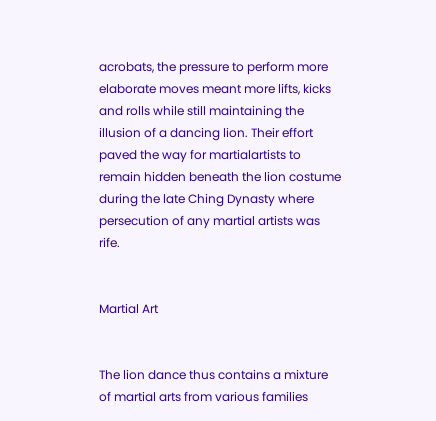acrobats, the pressure to perform more elaborate moves meant more lifts, kicks and rolls while still maintaining the illusion of a dancing lion. Their effort paved the way for martialartists to remain hidden beneath the lion costume during the late Ching Dynasty where persecution of any martial artists was rife.


Martial Art


The lion dance thus contains a mixture of martial arts from various families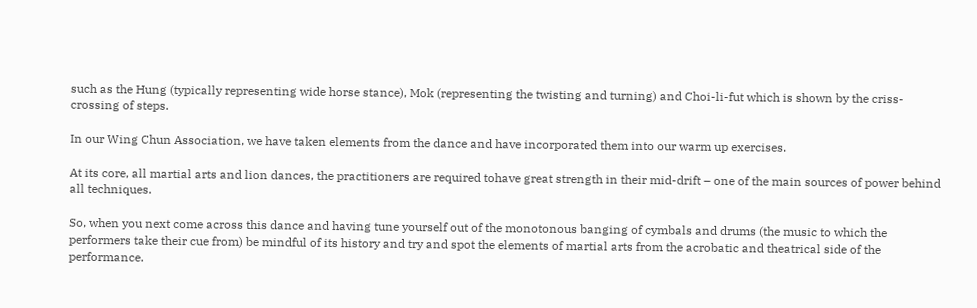such as the Hung (typically representing wide horse stance), Mok (representing the twisting and turning) and Choi-li-fut which is shown by the criss-crossing of steps.

In our Wing Chun Association, we have taken elements from the dance and have incorporated them into our warm up exercises.

At its core, all martial arts and lion dances, the practitioners are required tohave great strength in their mid-drift – one of the main sources of power behind all techniques.

So, when you next come across this dance and having tune yourself out of the monotonous banging of cymbals and drums (the music to which the performers take their cue from) be mindful of its history and try and spot the elements of martial arts from the acrobatic and theatrical side of the performance.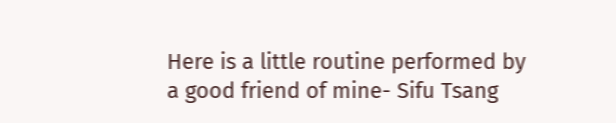Here is a little routine performed by a good friend of mine- Sifu Tsang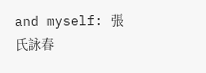and myself: 張氏詠春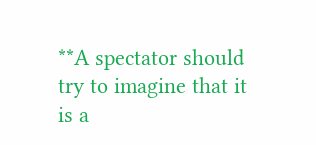**A spectator should try to imagine that it is a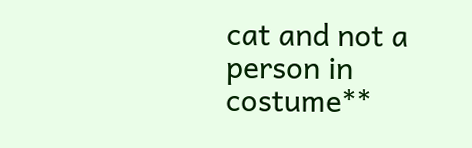cat and not a person in costume**